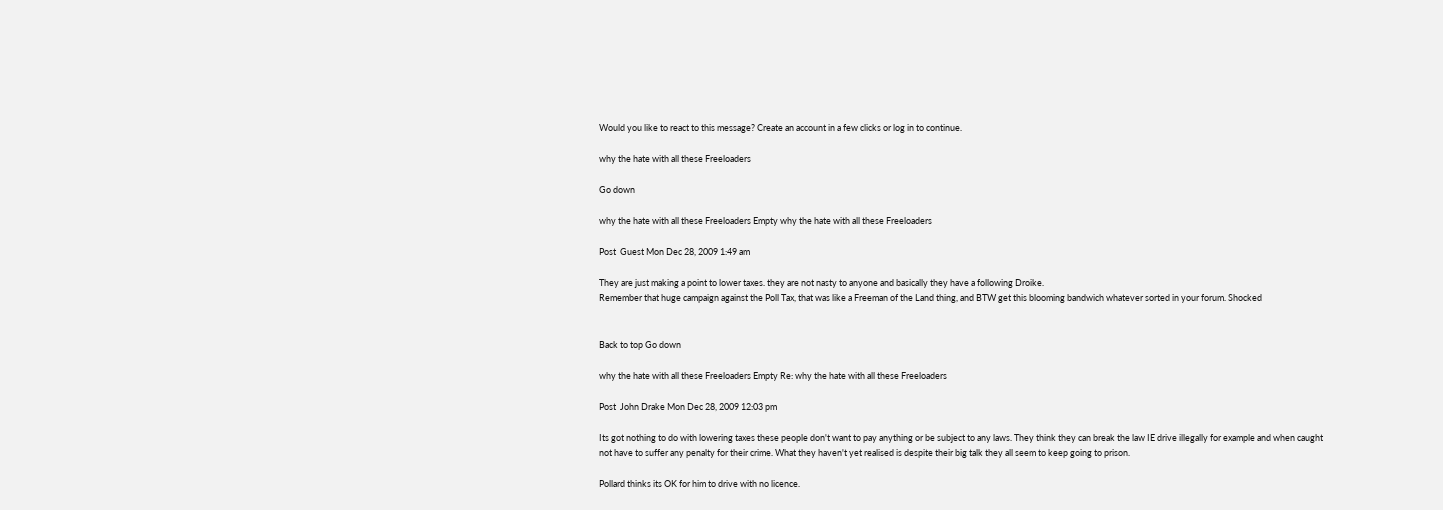Would you like to react to this message? Create an account in a few clicks or log in to continue.

why the hate with all these Freeloaders

Go down

why the hate with all these Freeloaders Empty why the hate with all these Freeloaders

Post  Guest Mon Dec 28, 2009 1:49 am

They are just making a point to lower taxes. they are not nasty to anyone and basically they have a following Droike.
Remember that huge campaign against the Poll Tax, that was like a Freeman of the Land thing, and BTW get this blooming bandwich whatever sorted in your forum. Shocked


Back to top Go down

why the hate with all these Freeloaders Empty Re: why the hate with all these Freeloaders

Post  John Drake Mon Dec 28, 2009 12:03 pm

Its got nothing to do with lowering taxes these people don't want to pay anything or be subject to any laws. They think they can break the law IE drive illegally for example and when caught not have to suffer any penalty for their crime. What they haven't yet realised is despite their big talk they all seem to keep going to prison.

Pollard thinks its OK for him to drive with no licence.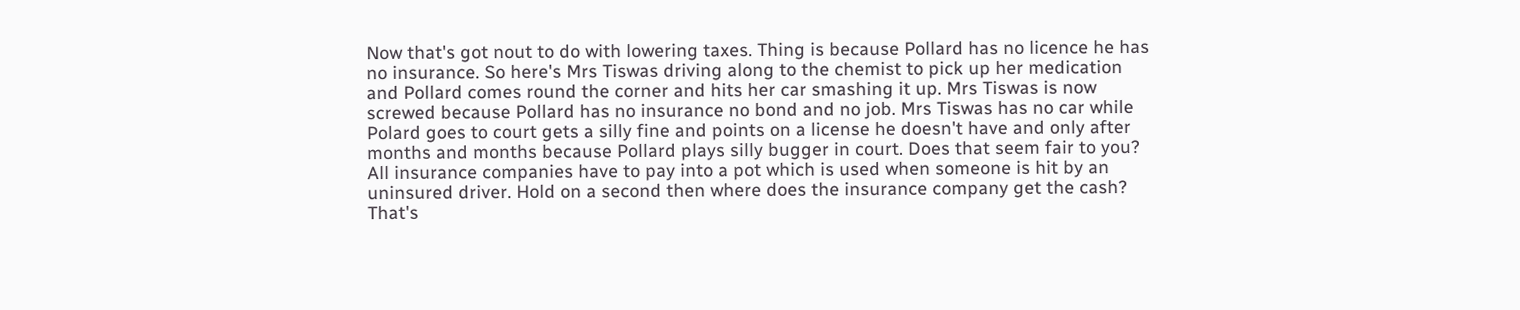Now that's got nout to do with lowering taxes. Thing is because Pollard has no licence he has no insurance. So here's Mrs Tiswas driving along to the chemist to pick up her medication and Pollard comes round the corner and hits her car smashing it up. Mrs Tiswas is now screwed because Pollard has no insurance no bond and no job. Mrs Tiswas has no car while Polard goes to court gets a silly fine and points on a license he doesn't have and only after months and months because Pollard plays silly bugger in court. Does that seem fair to you? All insurance companies have to pay into a pot which is used when someone is hit by an uninsured driver. Hold on a second then where does the insurance company get the cash? That's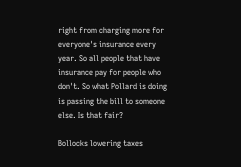right from charging more for everyone's insurance every year. So all people that have insurance pay for people who don't. So what Pollard is doing is passing the bill to someone else. Is that fair?

Bollocks lowering taxes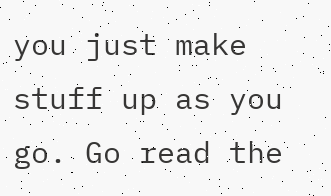you just make stuff up as you go. Go read the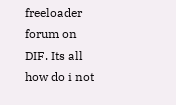freeloader forum on DIF. Its all how do i not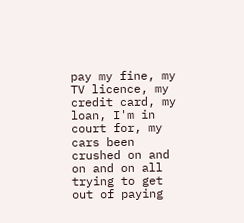pay my fine, my TV licence, my credit card, my loan, I'm in court for, my cars been crushed on and on and on all trying to get out of paying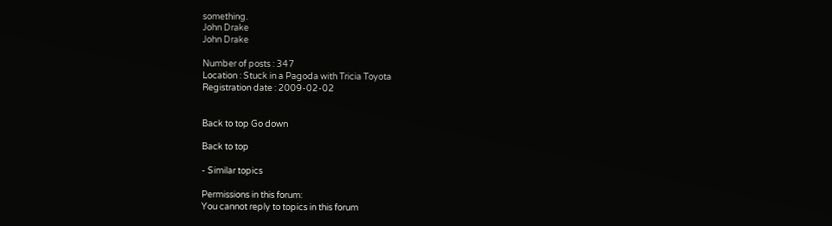something.
John Drake
John Drake

Number of posts : 347
Location : Stuck in a Pagoda with Tricia Toyota
Registration date : 2009-02-02


Back to top Go down

Back to top

- Similar topics

Permissions in this forum:
You cannot reply to topics in this forum